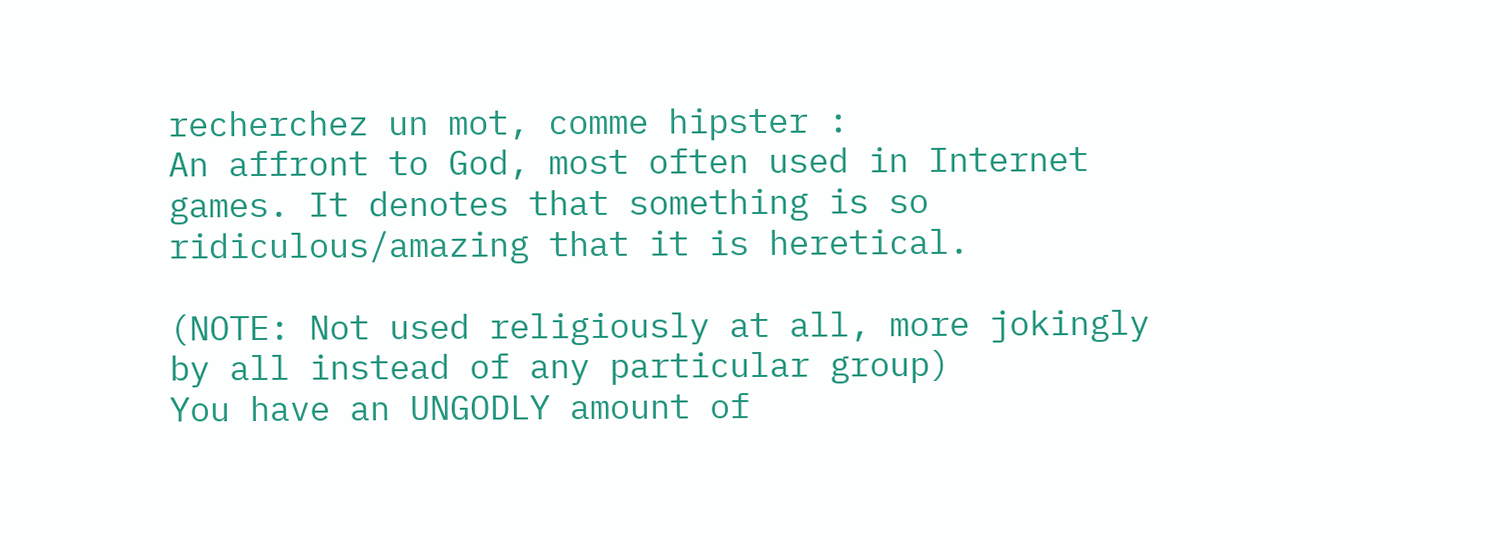recherchez un mot, comme hipster :
An affront to God, most often used in Internet games. It denotes that something is so ridiculous/amazing that it is heretical.

(NOTE: Not used religiously at all, more jokingly by all instead of any particular group)
You have an UNGODLY amount of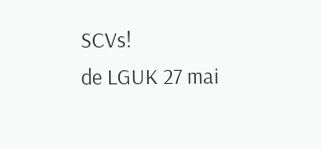SCVs!
de LGUK 27 mai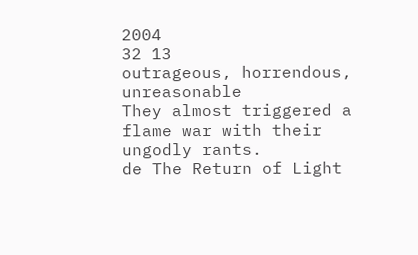2004
32 13
outrageous, horrendous, unreasonable
They almost triggered a flame war with their ungodly rants.
de The Return of Light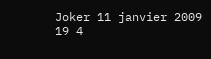Joker 11 janvier 2009
19 4